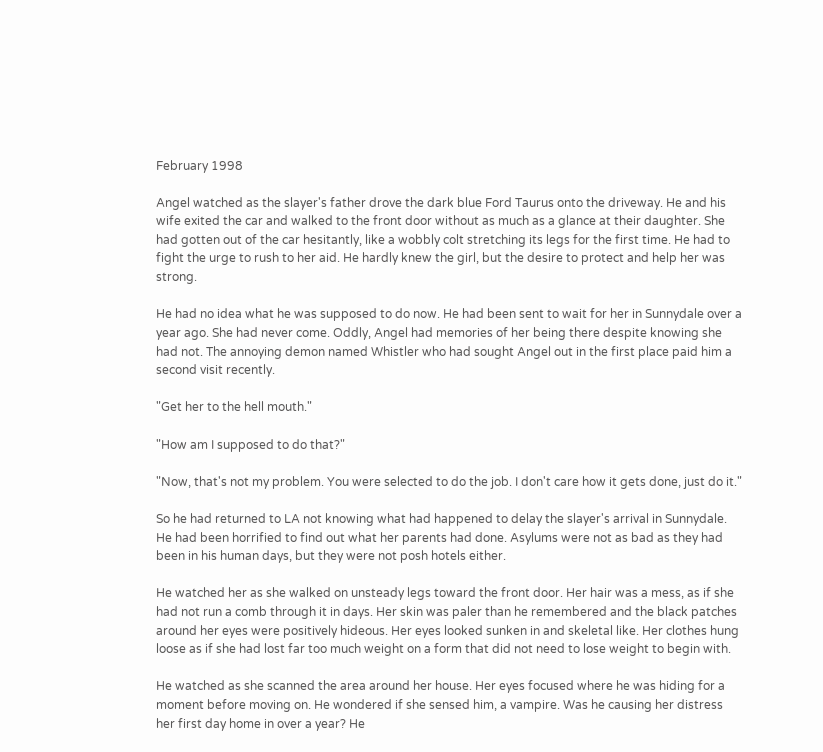February 1998

Angel watched as the slayer's father drove the dark blue Ford Taurus onto the driveway. He and his wife exited the car and walked to the front door without as much as a glance at their daughter. She had gotten out of the car hesitantly, like a wobbly colt stretching its legs for the first time. He had to fight the urge to rush to her aid. He hardly knew the girl, but the desire to protect and help her was strong.

He had no idea what he was supposed to do now. He had been sent to wait for her in Sunnydale over a year ago. She had never come. Oddly, Angel had memories of her being there despite knowing she had not. The annoying demon named Whistler who had sought Angel out in the first place paid him a second visit recently.

"Get her to the hell mouth."

"How am I supposed to do that?"

"Now, that's not my problem. You were selected to do the job. I don't care how it gets done, just do it."

So he had returned to LA not knowing what had happened to delay the slayer's arrival in Sunnydale. He had been horrified to find out what her parents had done. Asylums were not as bad as they had been in his human days, but they were not posh hotels either.

He watched her as she walked on unsteady legs toward the front door. Her hair was a mess, as if she had not run a comb through it in days. Her skin was paler than he remembered and the black patches around her eyes were positively hideous. Her eyes looked sunken in and skeletal like. Her clothes hung loose as if she had lost far too much weight on a form that did not need to lose weight to begin with.

He watched as she scanned the area around her house. Her eyes focused where he was hiding for a moment before moving on. He wondered if she sensed him, a vampire. Was he causing her distress her first day home in over a year? He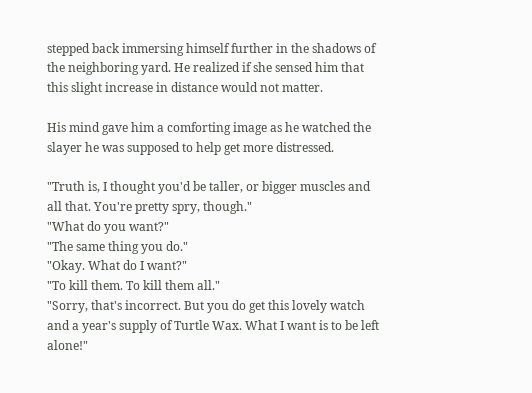stepped back immersing himself further in the shadows of the neighboring yard. He realized if she sensed him that this slight increase in distance would not matter.

His mind gave him a comforting image as he watched the slayer he was supposed to help get more distressed.

"Truth is, I thought you'd be taller, or bigger muscles and all that. You're pretty spry, though."
"What do you want?"
"The same thing you do."
"Okay. What do I want?"
"To kill them. To kill them all."
"Sorry, that's incorrect. But you do get this lovely watch and a year's supply of Turtle Wax. What I want is to be left alone!"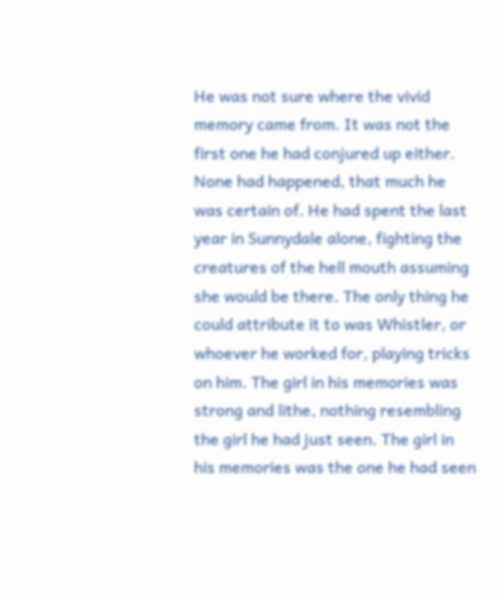He was not sure where the vivid memory came from. It was not the first one he had conjured up either. None had happened, that much he was certain of. He had spent the last year in Sunnydale alone, fighting the creatures of the hell mouth assuming she would be there. The only thing he could attribute it to was Whistler, or whoever he worked for, playing tricks on him. The girl in his memories was strong and lithe, nothing resembling the girl he had just seen. The girl in his memories was the one he had seen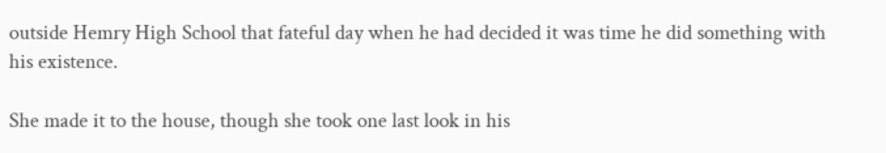outside Hemry High School that fateful day when he had decided it was time he did something with his existence.

She made it to the house, though she took one last look in his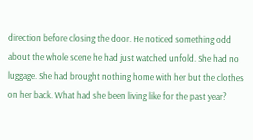direction before closing the door. He noticed something odd about the whole scene he had just watched unfold. She had no luggage. She had brought nothing home with her but the clothes on her back. What had she been living like for the past year?